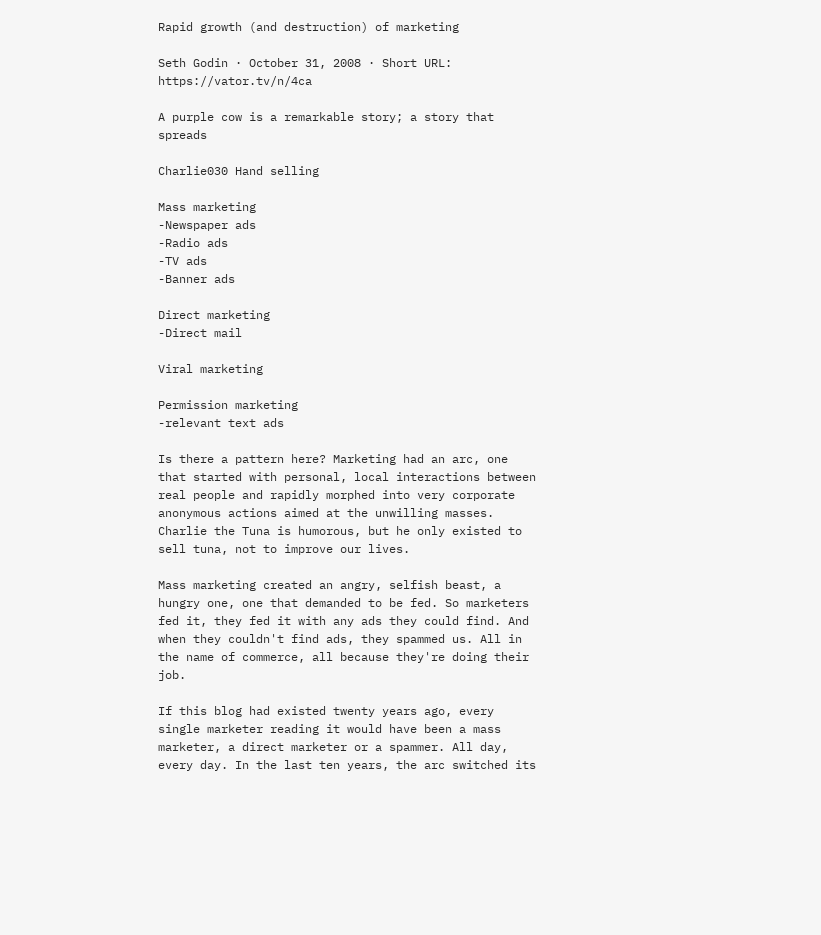Rapid growth (and destruction) of marketing

Seth Godin · October 31, 2008 · Short URL: https://vator.tv/n/4ca

A purple cow is a remarkable story; a story that spreads

Charlie030 Hand selling

Mass marketing
-Newspaper ads
-Radio ads
-TV ads
-Banner ads

Direct marketing
-Direct mail

Viral marketing

Permission marketing
-relevant text ads

Is there a pattern here? Marketing had an arc, one that started with personal, local interactions between real people and rapidly morphed into very corporate anonymous actions aimed at the unwilling masses. Charlie the Tuna is humorous, but he only existed to sell tuna, not to improve our lives.

Mass marketing created an angry, selfish beast, a hungry one, one that demanded to be fed. So marketers fed it, they fed it with any ads they could find. And when they couldn't find ads, they spammed us. All in the name of commerce, all because they're doing their job.

If this blog had existed twenty years ago, every single marketer reading it would have been a mass marketer, a direct marketer or a spammer. All day, every day. In the last ten years, the arc switched its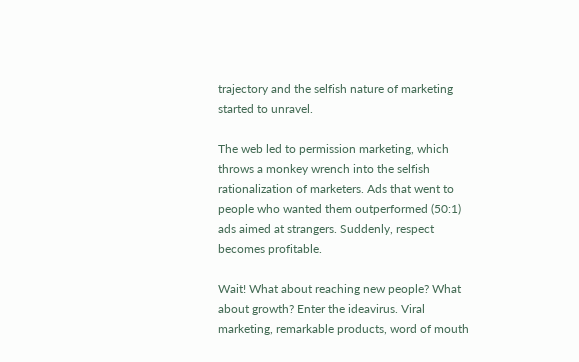trajectory and the selfish nature of marketing started to unravel.

The web led to permission marketing, which throws a monkey wrench into the selfish rationalization of marketers. Ads that went to people who wanted them outperformed (50:1) ads aimed at strangers. Suddenly, respect becomes profitable.

Wait! What about reaching new people? What about growth? Enter the ideavirus. Viral marketing, remarkable products, word of mouth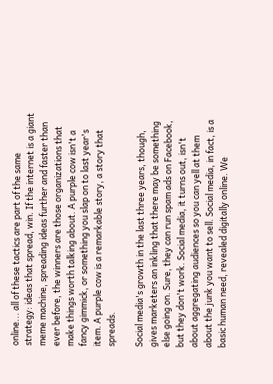online... all of these tactics are part of the same strategy: ideas that spread, win. If the internet is a giant meme machine, spreading ideas further and faster than ever before, the winners are those organizations that make things worth talking about. A purple cow isn't a fancy gimmick, or something you slap on to last year's item. A purple cow is a remarkable story, a story that spreads.

Social media's growth in the last three years, though, gives marketers an inkling that there may be something else going on. Sure, they can run spam ads on Facebook, but they don't work. Social media, it turns out, isn't about aggregating audiences so you can yell at them about the junk you want to sell. Social media, in fact, is a basic human need, revealed digitally online. We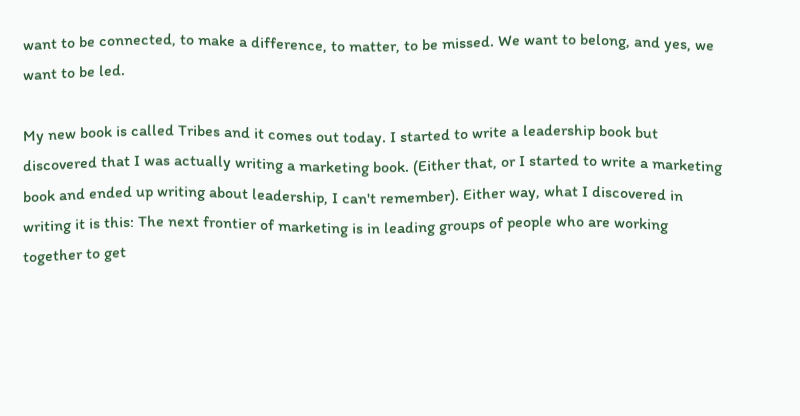want to be connected, to make a difference, to matter, to be missed. We want to belong, and yes, we want to be led.

My new book is called Tribes and it comes out today. I started to write a leadership book but discovered that I was actually writing a marketing book. (Either that, or I started to write a marketing book and ended up writing about leadership, I can't remember). Either way, what I discovered in writing it is this: The next frontier of marketing is in leading groups of people who are working together to get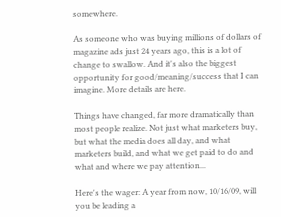somewhere.

As someone who was buying millions of dollars of magazine ads just 24 years ago, this is a lot of change to swallow. And it's also the biggest opportunity for good/meaning/success that I can imagine. More details are here.

Things have changed, far more dramatically than most people realize. Not just what marketers buy, but what the media does all day, and what marketers build, and what we get paid to do and what and where we pay attention...

Here's the wager: A year from now, 10/16/09, will you be leading a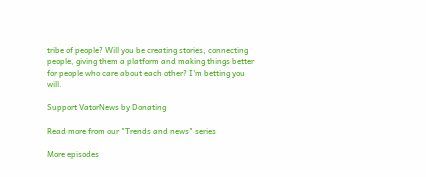tribe of people? Will you be creating stories, connecting people, giving them a platform and making things better for people who care about each other? I'm betting you will.

Support VatorNews by Donating

Read more from our "Trends and news" series

More episodes